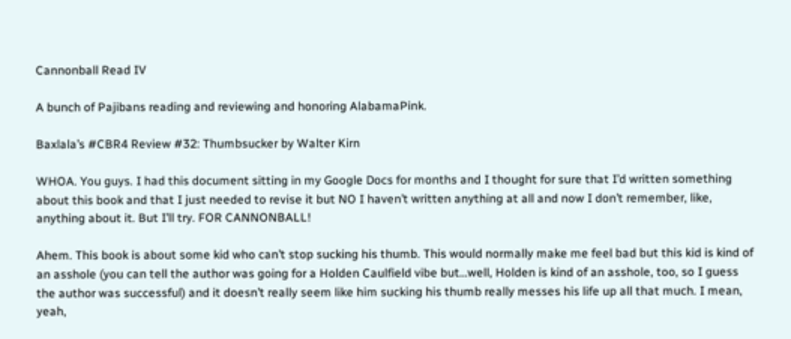Cannonball Read IV

A bunch of Pajibans reading and reviewing and honoring AlabamaPink.

Baxlala’s #CBR4 Review #32: Thumbsucker by Walter Kirn

WHOA. You guys. I had this document sitting in my Google Docs for months and I thought for sure that I’d written something about this book and that I just needed to revise it but NO I haven’t written anything at all and now I don’t remember, like, anything about it. But I’ll try. FOR CANNONBALL!

Ahem. This book is about some kid who can’t stop sucking his thumb. This would normally make me feel bad but this kid is kind of an asshole (you can tell the author was going for a Holden Caulfield vibe but…well, Holden is kind of an asshole, too, so I guess the author was successful) and it doesn’t really seem like him sucking his thumb really messes his life up all that much. I mean, yeah,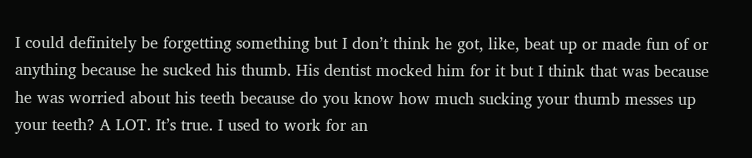I could definitely be forgetting something but I don’t think he got, like, beat up or made fun of or anything because he sucked his thumb. His dentist mocked him for it but I think that was because he was worried about his teeth because do you know how much sucking your thumb messes up your teeth? A LOT. It’s true. I used to work for an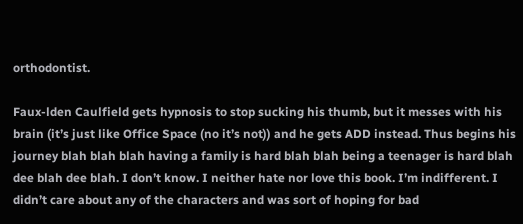orthodontist.

Faux-lden Caulfield gets hypnosis to stop sucking his thumb, but it messes with his brain (it’s just like Office Space (no it’s not)) and he gets ADD instead. Thus begins his journey blah blah blah having a family is hard blah blah being a teenager is hard blah dee blah dee blah. I don’t know. I neither hate nor love this book. I’m indifferent. I didn’t care about any of the characters and was sort of hoping for bad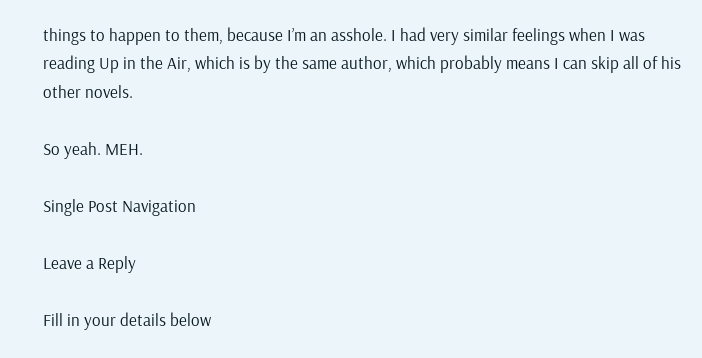things to happen to them, because I’m an asshole. I had very similar feelings when I was reading Up in the Air, which is by the same author, which probably means I can skip all of his other novels.

So yeah. MEH.

Single Post Navigation

Leave a Reply

Fill in your details below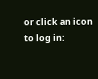or click an icon to log in: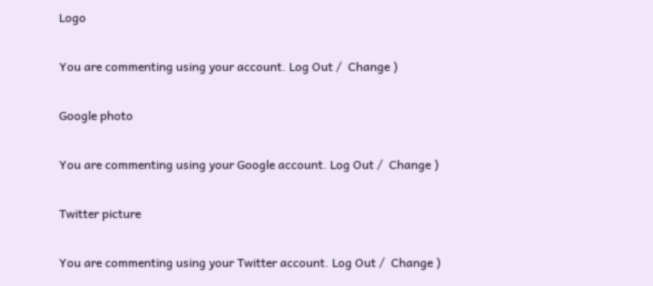Logo

You are commenting using your account. Log Out /  Change )

Google photo

You are commenting using your Google account. Log Out /  Change )

Twitter picture

You are commenting using your Twitter account. Log Out /  Change )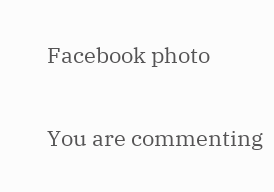Facebook photo

You are commenting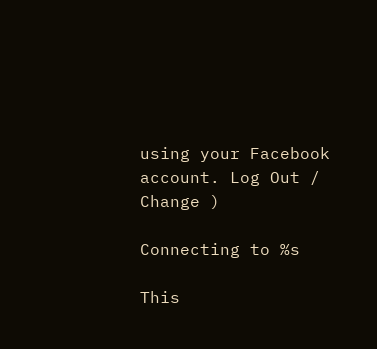using your Facebook account. Log Out /  Change )

Connecting to %s

This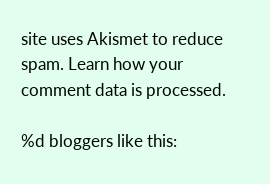site uses Akismet to reduce spam. Learn how your comment data is processed.

%d bloggers like this: